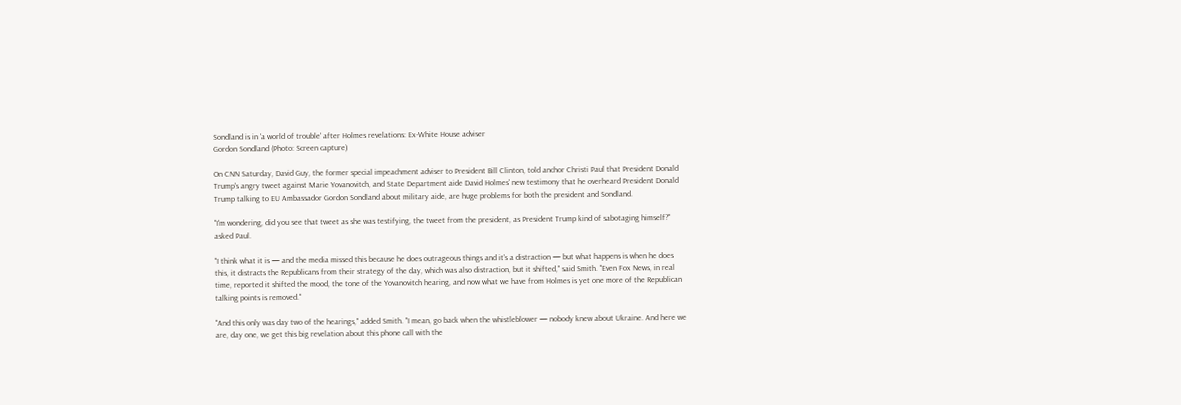Sondland is in 'a world of trouble' after Holmes revelations: Ex-White House adviser
Gordon Sondland (Photo: Screen capture)

On CNN Saturday, David Guy, the former special impeachment adviser to President Bill Clinton, told anchor Christi Paul that President Donald Trump's angry tweet against Marie Yovanovitch, and State Department aide David Holmes' new testimony that he overheard President Donald Trump talking to EU Ambassador Gordon Sondland about military aide, are huge problems for both the president and Sondland.

"I'm wondering, did you see that tweet as she was testifying, the tweet from the president, as President Trump kind of sabotaging himself?" asked Paul.

"I think what it is — and the media missed this because he does outrageous things and it's a distraction — but what happens is when he does this, it distracts the Republicans from their strategy of the day, which was also distraction, but it shifted," said Smith. "Even Fox News, in real time, reported it shifted the mood, the tone of the Yovanovitch hearing, and now what we have from Holmes is yet one more of the Republican talking points is removed."

"And this only was day two of the hearings," added Smith. "I mean, go back when the whistleblower — nobody knew about Ukraine. And here we are, day one, we get this big revelation about this phone call with the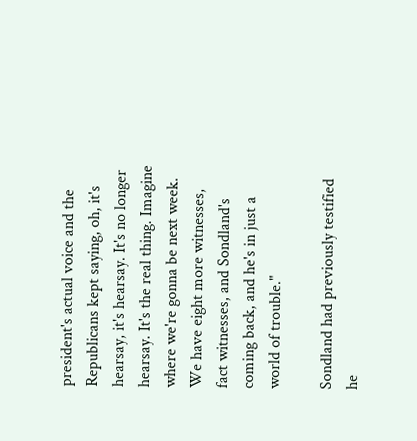president's actual voice and the Republicans kept saying, oh, it's hearsay, it's hearsay. It's no longer hearsay. It's the real thing. Imagine where we're gonna be next week. We have eight more witnesses, fact witnesses, and Sondland's coming back, and he's in just a world of trouble."

Sondland had previously testified he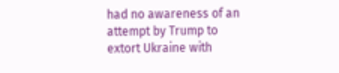had no awareness of an attempt by Trump to extort Ukraine with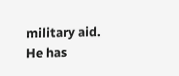military aid. He has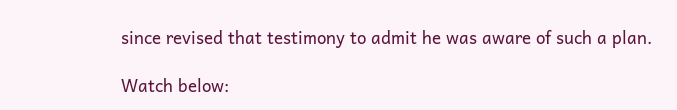since revised that testimony to admit he was aware of such a plan.

Watch below: